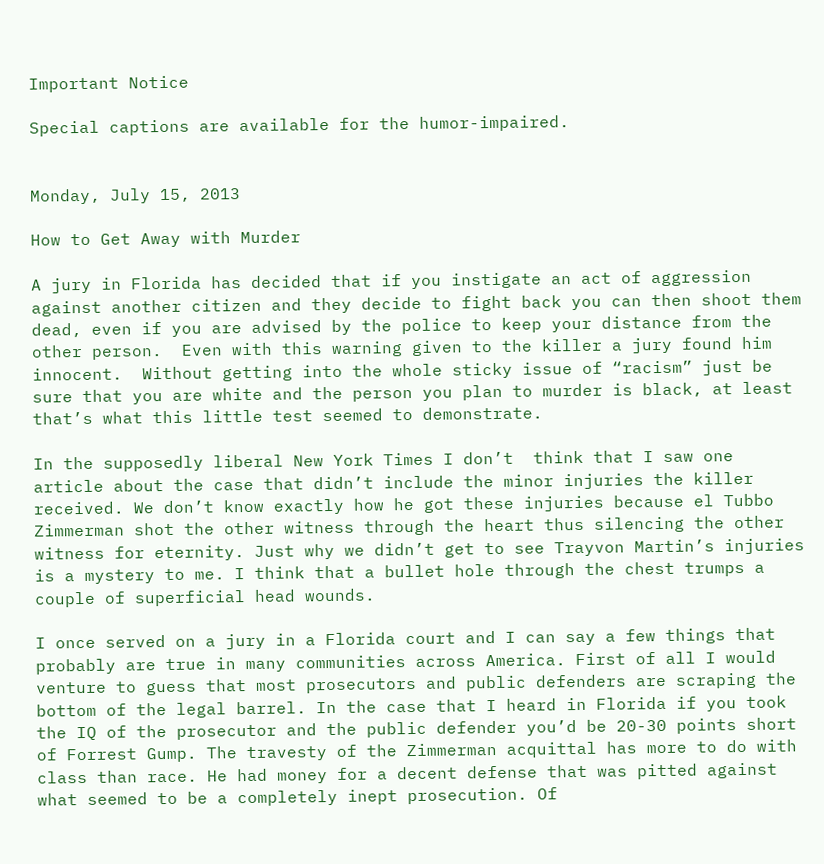Important Notice

Special captions are available for the humor-impaired.


Monday, July 15, 2013

How to Get Away with Murder

A jury in Florida has decided that if you instigate an act of aggression against another citizen and they decide to fight back you can then shoot them dead, even if you are advised by the police to keep your distance from the other person.  Even with this warning given to the killer a jury found him innocent.  Without getting into the whole sticky issue of “racism” just be sure that you are white and the person you plan to murder is black, at least that’s what this little test seemed to demonstrate.

In the supposedly liberal New York Times I don’t  think that I saw one article about the case that didn’t include the minor injuries the killer received. We don’t know exactly how he got these injuries because el Tubbo Zimmerman shot the other witness through the heart thus silencing the other witness for eternity. Just why we didn’t get to see Trayvon Martin’s injuries is a mystery to me. I think that a bullet hole through the chest trumps a couple of superficial head wounds.

I once served on a jury in a Florida court and I can say a few things that probably are true in many communities across America. First of all I would venture to guess that most prosecutors and public defenders are scraping the bottom of the legal barrel. In the case that I heard in Florida if you took the IQ of the prosecutor and the public defender you’d be 20-30 points short of Forrest Gump. The travesty of the Zimmerman acquittal has more to do with class than race. He had money for a decent defense that was pitted against what seemed to be a completely inept prosecution. Of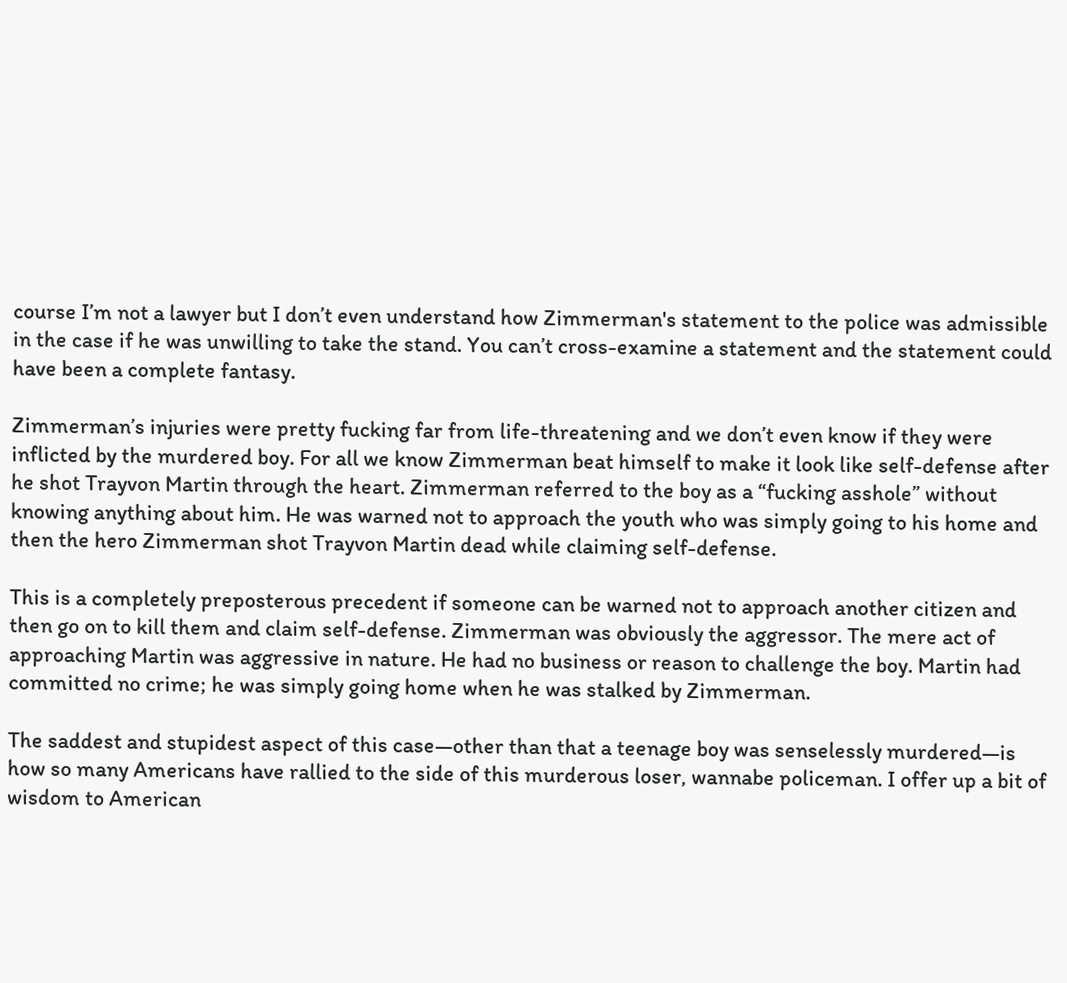course I’m not a lawyer but I don’t even understand how Zimmerman's statement to the police was admissible in the case if he was unwilling to take the stand. You can’t cross-examine a statement and the statement could have been a complete fantasy.

Zimmerman’s injuries were pretty fucking far from life-threatening and we don’t even know if they were inflicted by the murdered boy. For all we know Zimmerman beat himself to make it look like self-defense after he shot Trayvon Martin through the heart. Zimmerman referred to the boy as a “fucking asshole” without knowing anything about him. He was warned not to approach the youth who was simply going to his home and then the hero Zimmerman shot Trayvon Martin dead while claiming self-defense.

This is a completely preposterous precedent if someone can be warned not to approach another citizen and then go on to kill them and claim self-defense. Zimmerman was obviously the aggressor. The mere act of approaching Martin was aggressive in nature. He had no business or reason to challenge the boy. Martin had committed no crime; he was simply going home when he was stalked by Zimmerman.

The saddest and stupidest aspect of this case—other than that a teenage boy was senselessly murdered—is how so many Americans have rallied to the side of this murderous loser, wannabe policeman. I offer up a bit of wisdom to American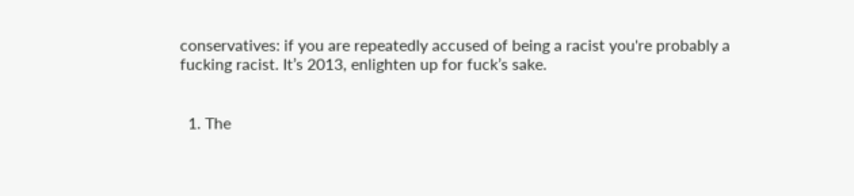conservatives: if you are repeatedly accused of being a racist you're probably a fucking racist. It’s 2013, enlighten up for fuck’s sake.


  1. The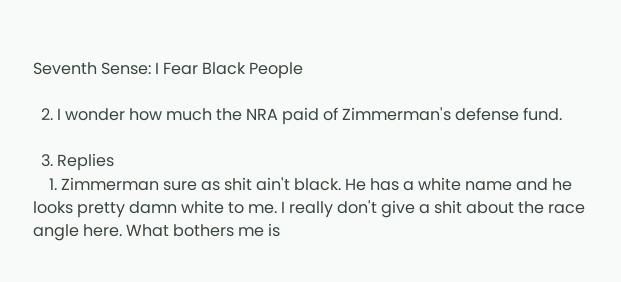Seventh Sense: I Fear Black People

  2. I wonder how much the NRA paid of Zimmerman's defense fund.

  3. Replies
    1. Zimmerman sure as shit ain't black. He has a white name and he looks pretty damn white to me. I really don't give a shit about the race angle here. What bothers me is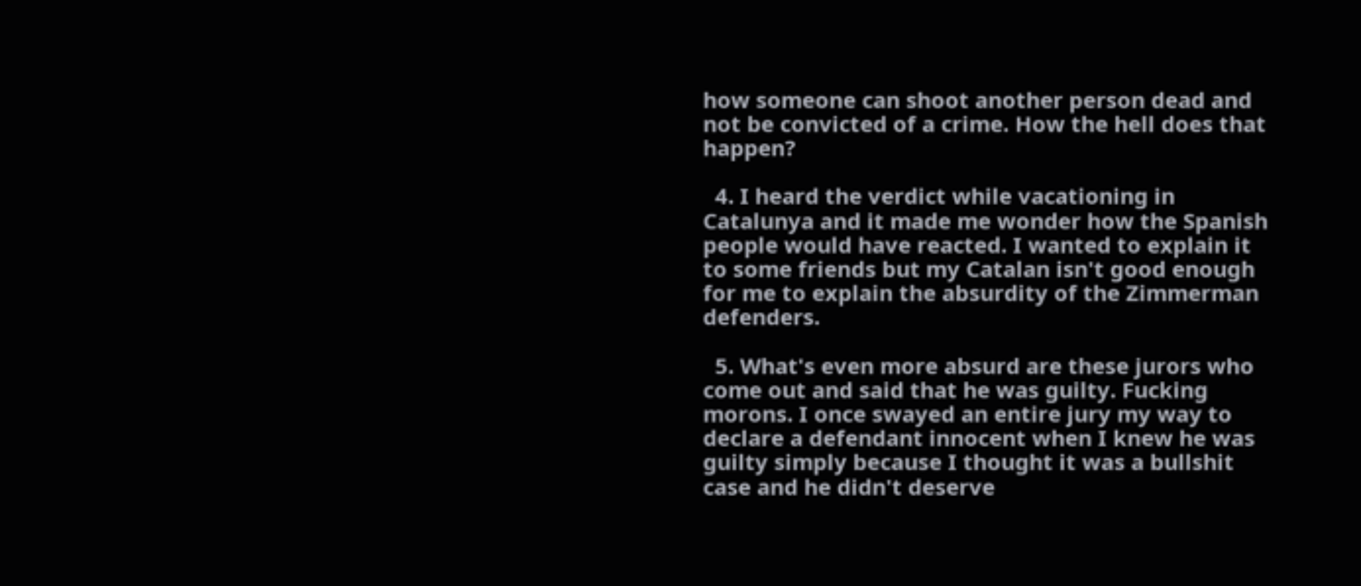how someone can shoot another person dead and not be convicted of a crime. How the hell does that happen?

  4. I heard the verdict while vacationing in Catalunya and it made me wonder how the Spanish people would have reacted. I wanted to explain it to some friends but my Catalan isn't good enough for me to explain the absurdity of the Zimmerman defenders.

  5. What's even more absurd are these jurors who come out and said that he was guilty. Fucking morons. I once swayed an entire jury my way to declare a defendant innocent when I knew he was guilty simply because I thought it was a bullshit case and he didn't deserve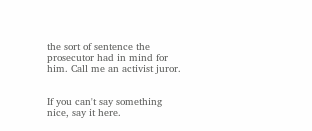the sort of sentence the prosecutor had in mind for him. Call me an activist juror.


If you can't say something nice, say it here.